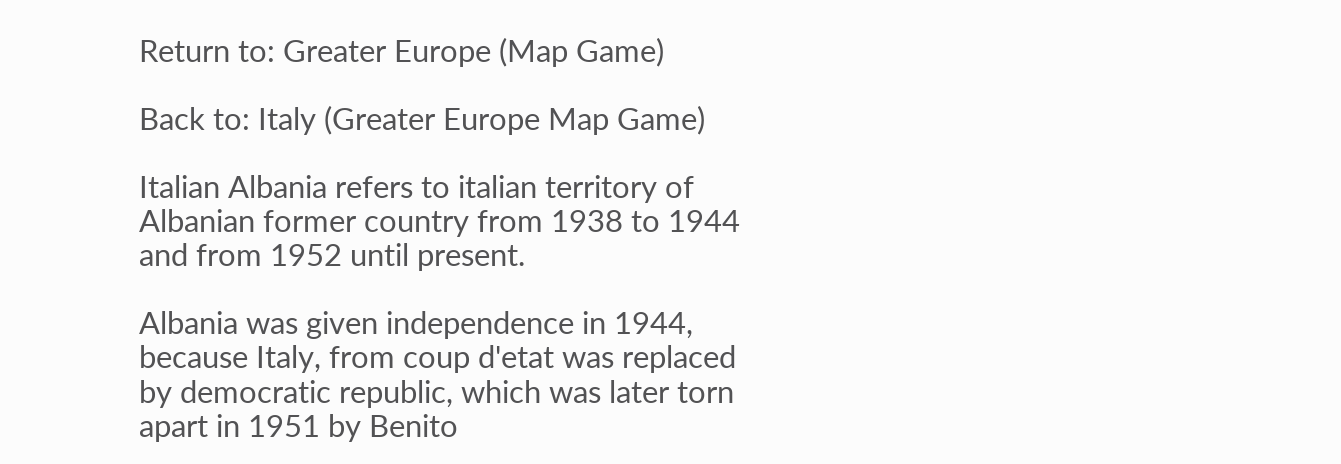Return to: Greater Europe (Map Game)

Back to: Italy (Greater Europe Map Game)

Italian Albania refers to italian territory of Albanian former country from 1938 to 1944 and from 1952 until present.

Albania was given independence in 1944, because Italy, from coup d'etat was replaced by democratic republic, which was later torn apart in 1951 by Benito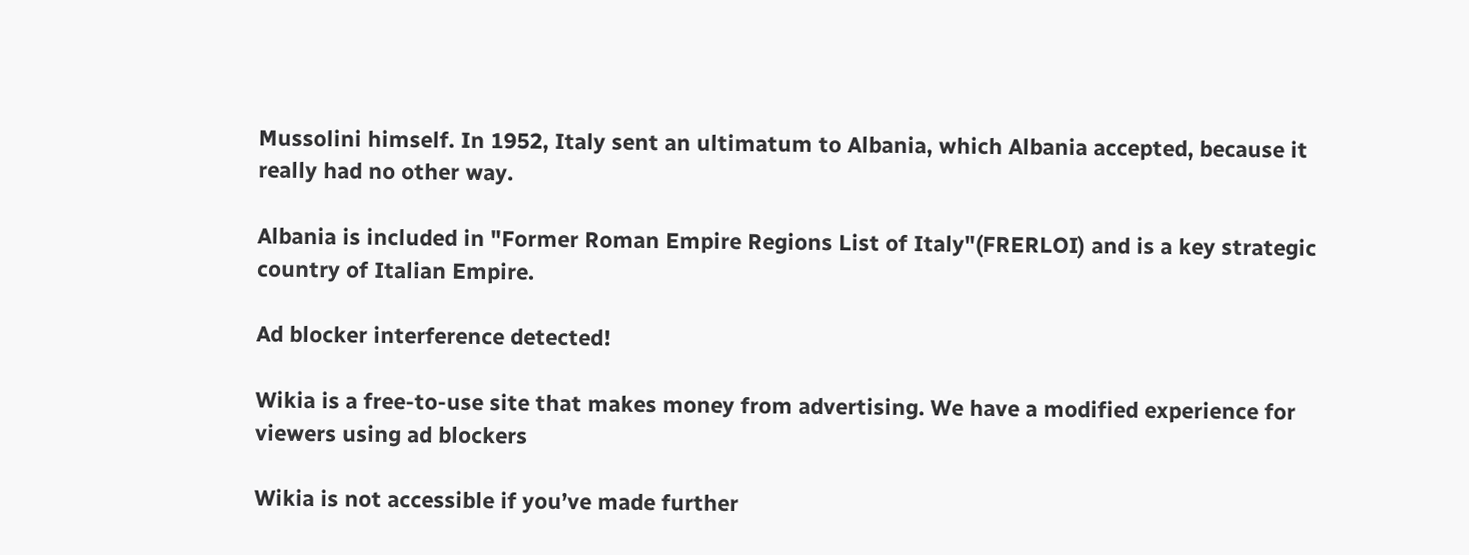Mussolini himself. In 1952, Italy sent an ultimatum to Albania, which Albania accepted, because it really had no other way.

Albania is included in "Former Roman Empire Regions List of Italy"(FRERLOI) and is a key strategic country of Italian Empire.

Ad blocker interference detected!

Wikia is a free-to-use site that makes money from advertising. We have a modified experience for viewers using ad blockers

Wikia is not accessible if you’ve made further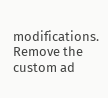modifications. Remove the custom ad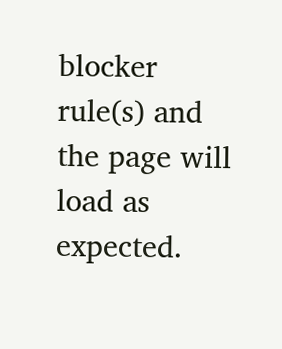blocker rule(s) and the page will load as expected.